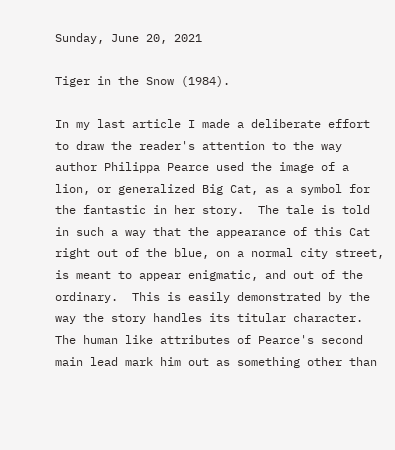Sunday, June 20, 2021

Tiger in the Snow (1984).

In my last article I made a deliberate effort to draw the reader's attention to the way author Philippa Pearce used the image of a lion, or generalized Big Cat, as a symbol for the fantastic in her story.  The tale is told in such a way that the appearance of this Cat right out of the blue, on a normal city street, is meant to appear enigmatic, and out of the ordinary.  This is easily demonstrated by the way the story handles its titular character.  The human like attributes of Pearce's second main lead mark him out as something other than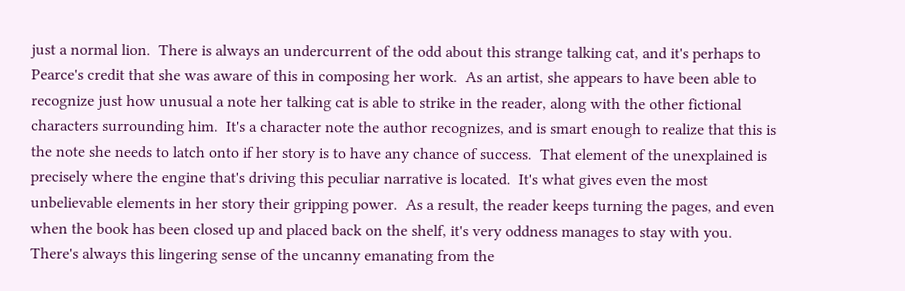just a normal lion.  There is always an undercurrent of the odd about this strange talking cat, and it's perhaps to Pearce's credit that she was aware of this in composing her work.  As an artist, she appears to have been able to recognize just how unusual a note her talking cat is able to strike in the reader, along with the other fictional characters surrounding him.  It's a character note the author recognizes, and is smart enough to realize that this is the note she needs to latch onto if her story is to have any chance of success.  That element of the unexplained is precisely where the engine that's driving this peculiar narrative is located.  It's what gives even the most unbelievable elements in her story their gripping power.  As a result, the reader keeps turning the pages, and even when the book has been closed up and placed back on the shelf, it's very oddness manages to stay with you.  There's always this lingering sense of the uncanny emanating from the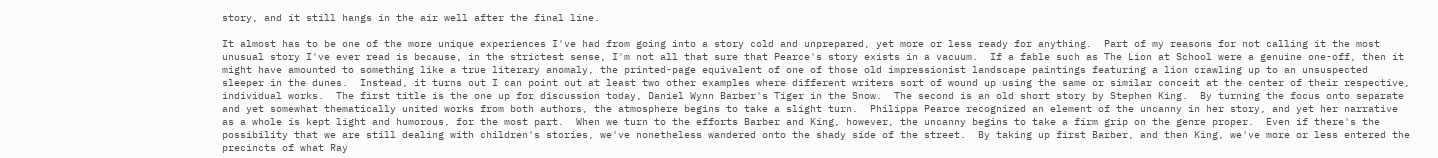story, and it still hangs in the air well after the final line.

It almost has to be one of the more unique experiences I've had from going into a story cold and unprepared, yet more or less ready for anything.  Part of my reasons for not calling it the most unusual story I've ever read is because, in the strictest sense, I'm not all that sure that Pearce's story exists in a vacuum.  If a fable such as The Lion at School were a genuine one-off, then it might have amounted to something like a true literary anomaly, the printed-page equivalent of one of those old impressionist landscape paintings featuring a lion crawling up to an unsuspected sleeper in the dunes.  Instead, it turns out I can point out at least two other examples where different writers sort of wound up using the same or similar conceit at the center of their respective, individual works.  The first title is the one up for discussion today, Daniel Wynn Barber's Tiger in the Snow.  The second is an old short story by Stephen King.  By turning the focus onto separate and yet somewhat thematically united works from both authors, the atmosphere begins to take a slight turn.  Philippa Pearce recognized an element of the uncanny in her story, and yet her narrative as a whole is kept light and humorous, for the most part.  When we turn to the efforts Barber and King, however, the uncanny begins to take a firm grip on the genre proper.  Even if there's the possibility that we are still dealing with children's stories, we've nonetheless wandered onto the shady side of the street.  By taking up first Barber, and then King, we've more or less entered the precincts of what Ray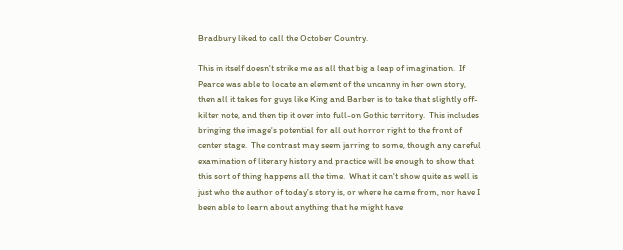Bradbury liked to call the October Country.

This in itself doesn't strike me as all that big a leap of imagination.  If Pearce was able to locate an element of the uncanny in her own story, then all it takes for guys like King and Barber is to take that slightly off-kilter note, and then tip it over into full-on Gothic territory.  This includes bringing the image's potential for all out horror right to the front of center stage.  The contrast may seem jarring to some, though any careful examination of literary history and practice will be enough to show that this sort of thing happens all the time.  What it can't show quite as well is just who the author of today's story is, or where he came from, nor have I been able to learn about anything that he might have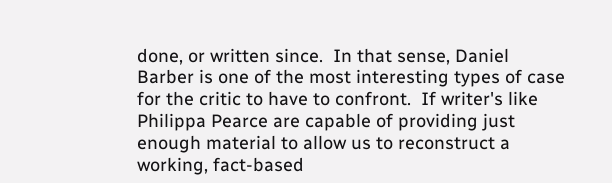done, or written since.  In that sense, Daniel Barber is one of the most interesting types of case for the critic to have to confront.  If writer's like Philippa Pearce are capable of providing just enough material to allow us to reconstruct a working, fact-based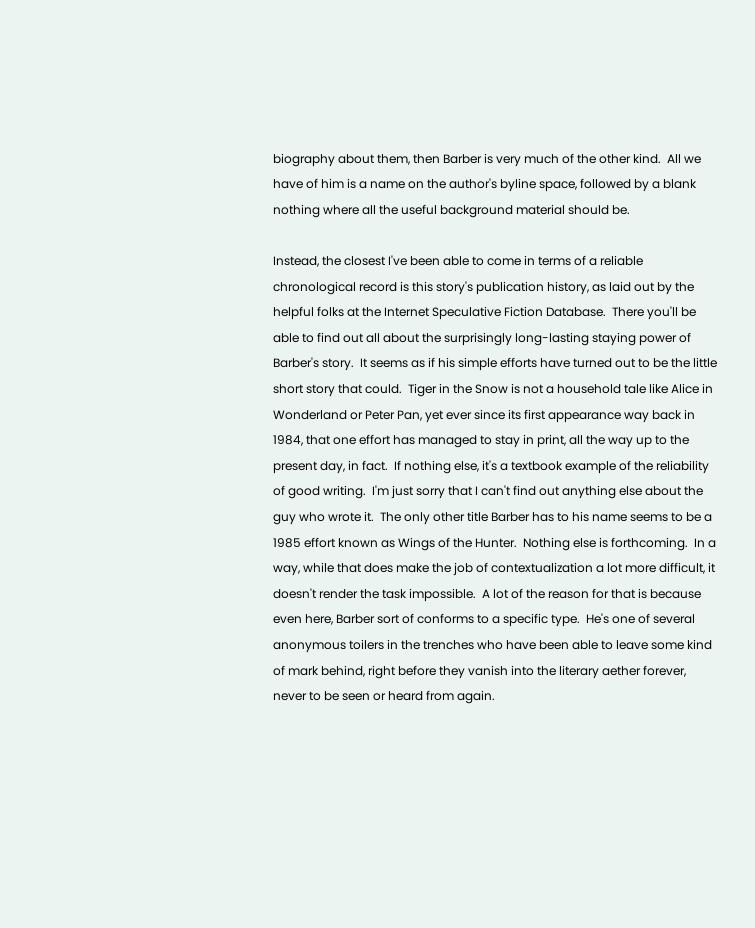biography about them, then Barber is very much of the other kind.  All we have of him is a name on the author's byline space, followed by a blank nothing where all the useful background material should be.

Instead, the closest I've been able to come in terms of a reliable chronological record is this story's publication history, as laid out by the helpful folks at the Internet Speculative Fiction Database.  There you'll be able to find out all about the surprisingly long-lasting staying power of Barber's story.  It seems as if his simple efforts have turned out to be the little short story that could.  Tiger in the Snow is not a household tale like Alice in Wonderland or Peter Pan, yet ever since its first appearance way back in 1984, that one effort has managed to stay in print, all the way up to the present day, in fact.  If nothing else, it's a textbook example of the reliability of good writing.  I'm just sorry that I can't find out anything else about the guy who wrote it.  The only other title Barber has to his name seems to be a 1985 effort known as Wings of the Hunter.  Nothing else is forthcoming.  In a way, while that does make the job of contextualization a lot more difficult, it doesn't render the task impossible.  A lot of the reason for that is because even here, Barber sort of conforms to a specific type.  He's one of several anonymous toilers in the trenches who have been able to leave some kind of mark behind, right before they vanish into the literary aether forever, never to be seen or heard from again.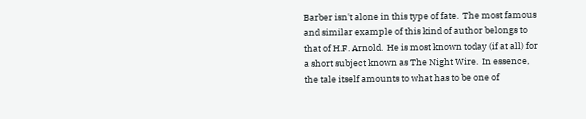Barber isn't alone in this type of fate.  The most famous and similar example of this kind of author belongs to that of H.F. Arnold.  He is most known today (if at all) for a short subject known as The Night Wire.  In essence, the tale itself amounts to what has to be one of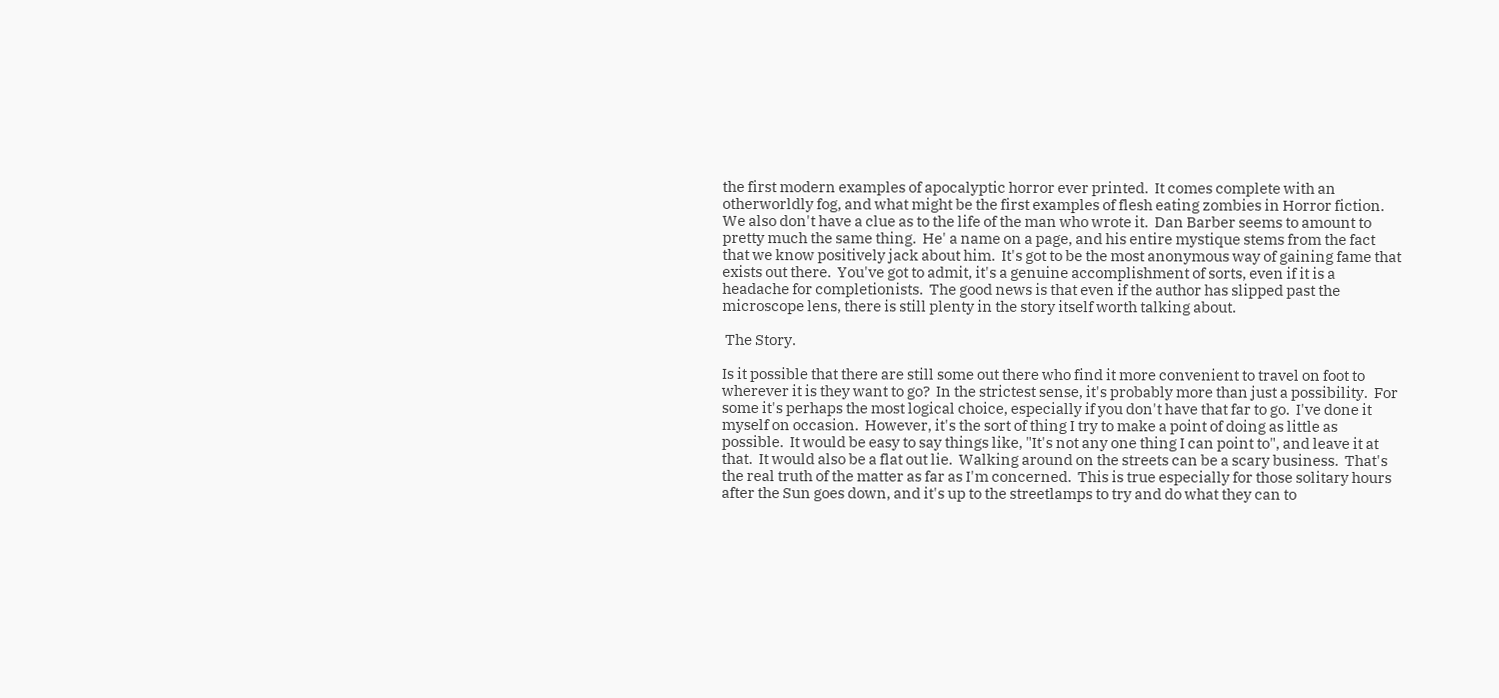the first modern examples of apocalyptic horror ever printed.  It comes complete with an otherworldly fog, and what might be the first examples of flesh eating zombies in Horror fiction.  We also don't have a clue as to the life of the man who wrote it.  Dan Barber seems to amount to pretty much the same thing.  He' a name on a page, and his entire mystique stems from the fact that we know positively jack about him.  It's got to be the most anonymous way of gaining fame that exists out there.  You've got to admit, it's a genuine accomplishment of sorts, even if it is a headache for completionists.  The good news is that even if the author has slipped past the microscope lens, there is still plenty in the story itself worth talking about.

 The Story.

Is it possible that there are still some out there who find it more convenient to travel on foot to wherever it is they want to go?  In the strictest sense, it's probably more than just a possibility.  For some it's perhaps the most logical choice, especially if you don't have that far to go.  I've done it myself on occasion.  However, it's the sort of thing I try to make a point of doing as little as possible.  It would be easy to say things like, "It's not any one thing I can point to", and leave it at that.  It would also be a flat out lie.  Walking around on the streets can be a scary business.  That's the real truth of the matter as far as I'm concerned.  This is true especially for those solitary hours after the Sun goes down, and it's up to the streetlamps to try and do what they can to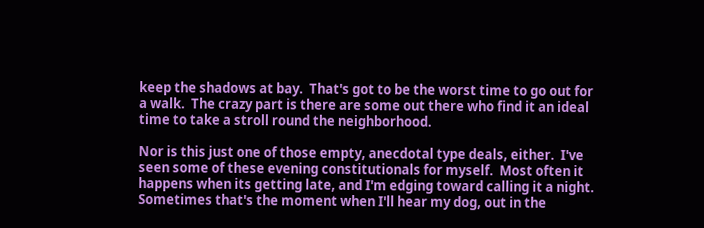keep the shadows at bay.  That's got to be the worst time to go out for a walk.  The crazy part is there are some out there who find it an ideal time to take a stroll round the neighborhood.

Nor is this just one of those empty, anecdotal type deals, either.  I've seen some of these evening constitutionals for myself.  Most often it happens when its getting late, and I'm edging toward calling it a night.  Sometimes that's the moment when I'll hear my dog, out in the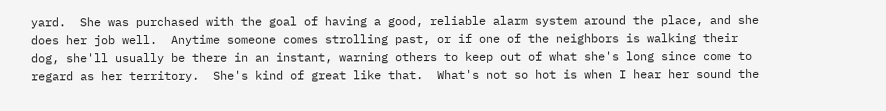yard.  She was purchased with the goal of having a good, reliable alarm system around the place, and she does her job well.  Anytime someone comes strolling past, or if one of the neighbors is walking their dog, she'll usually be there in an instant, warning others to keep out of what she's long since come to regard as her territory.  She's kind of great like that.  What's not so hot is when I hear her sound the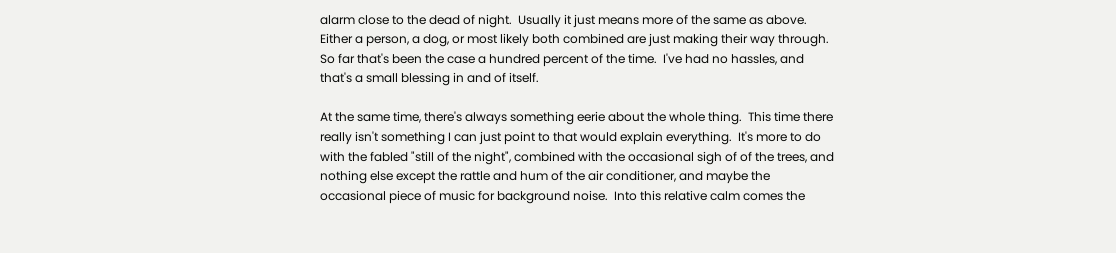alarm close to the dead of night.  Usually it just means more of the same as above.  Either a person, a dog, or most likely both combined are just making their way through.  So far that's been the case a hundred percent of the time.  I've had no hassles, and that's a small blessing in and of itself.

At the same time, there's always something eerie about the whole thing.  This time there really isn't something I can just point to that would explain everything.  It's more to do with the fabled "still of the night", combined with the occasional sigh of of the trees, and nothing else except the rattle and hum of the air conditioner, and maybe the occasional piece of music for background noise.  Into this relative calm comes the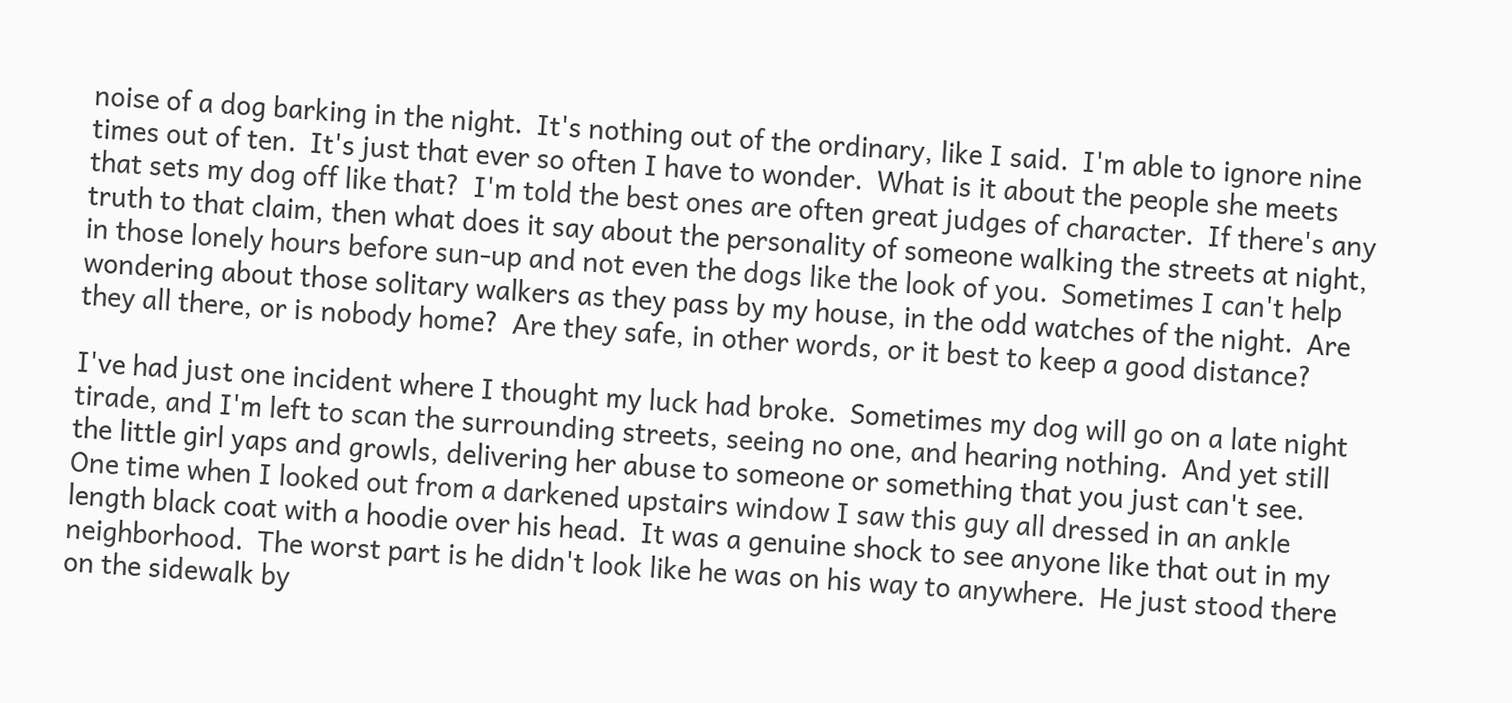noise of a dog barking in the night.  It's nothing out of the ordinary, like I said.  I'm able to ignore nine times out of ten.  It's just that ever so often I have to wonder.  What is it about the people she meets that sets my dog off like that?  I'm told the best ones are often great judges of character.  If there's any truth to that claim, then what does it say about the personality of someone walking the streets at night, in those lonely hours before sun-up and not even the dogs like the look of you.  Sometimes I can't help wondering about those solitary walkers as they pass by my house, in the odd watches of the night.  Are they all there, or is nobody home?  Are they safe, in other words, or it best to keep a good distance?

I've had just one incident where I thought my luck had broke.  Sometimes my dog will go on a late night tirade, and I'm left to scan the surrounding streets, seeing no one, and hearing nothing.  And yet still the little girl yaps and growls, delivering her abuse to someone or something that you just can't see.  One time when I looked out from a darkened upstairs window I saw this guy all dressed in an ankle length black coat with a hoodie over his head.  It was a genuine shock to see anyone like that out in my neighborhood.  The worst part is he didn't look like he was on his way to anywhere.  He just stood there on the sidewalk by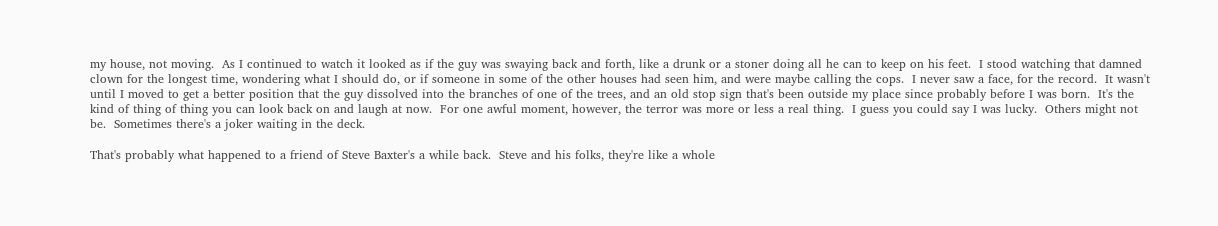my house, not moving.  As I continued to watch it looked as if the guy was swaying back and forth, like a drunk or a stoner doing all he can to keep on his feet.  I stood watching that damned clown for the longest time, wondering what I should do, or if someone in some of the other houses had seen him, and were maybe calling the cops.  I never saw a face, for the record.  It wasn't until I moved to get a better position that the guy dissolved into the branches of one of the trees, and an old stop sign that's been outside my place since probably before I was born.  It's the kind of thing of thing you can look back on and laugh at now.  For one awful moment, however, the terror was more or less a real thing.  I guess you could say I was lucky.  Others might not be.  Sometimes there's a joker waiting in the deck.

That's probably what happened to a friend of Steve Baxter's a while back.  Steve and his folks, they're like a whole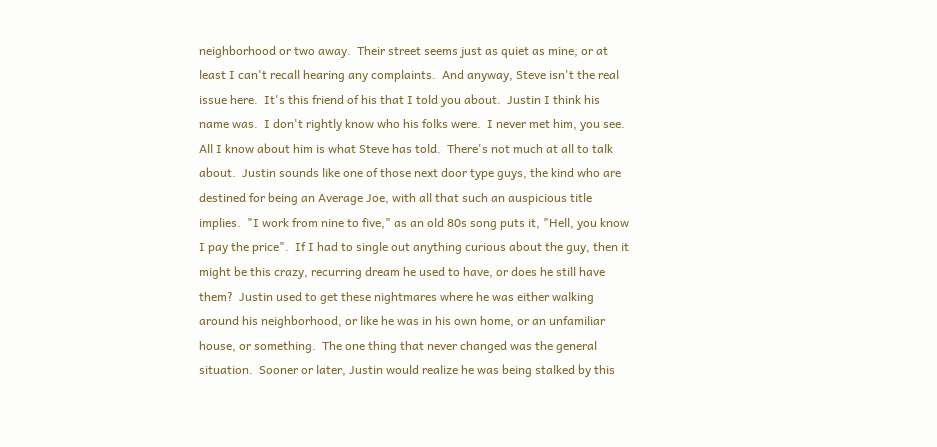neighborhood or two away.  Their street seems just as quiet as mine, or at least I can't recall hearing any complaints.  And anyway, Steve isn't the real issue here.  It's this friend of his that I told you about.  Justin I think his name was.  I don't rightly know who his folks were.  I never met him, you see.  All I know about him is what Steve has told.  There's not much at all to talk about.  Justin sounds like one of those next door type guys, the kind who are destined for being an Average Joe, with all that such an auspicious title implies.  "I work from nine to five," as an old 80s song puts it, "Hell, you know I pay the price".  If I had to single out anything curious about the guy, then it might be this crazy, recurring dream he used to have, or does he still have them?  Justin used to get these nightmares where he was either walking around his neighborhood, or like he was in his own home, or an unfamiliar house, or something.  The one thing that never changed was the general situation.  Sooner or later, Justin would realize he was being stalked by this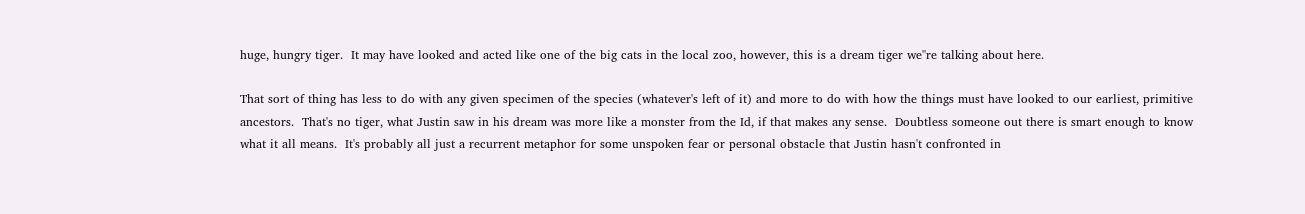huge, hungry tiger.  It may have looked and acted like one of the big cats in the local zoo, however, this is a dream tiger we''re talking about here.

That sort of thing has less to do with any given specimen of the species (whatever's left of it) and more to do with how the things must have looked to our earliest, primitive ancestors.  That's no tiger, what Justin saw in his dream was more like a monster from the Id, if that makes any sense.  Doubtless someone out there is smart enough to know what it all means.  It's probably all just a recurrent metaphor for some unspoken fear or personal obstacle that Justin hasn't confronted in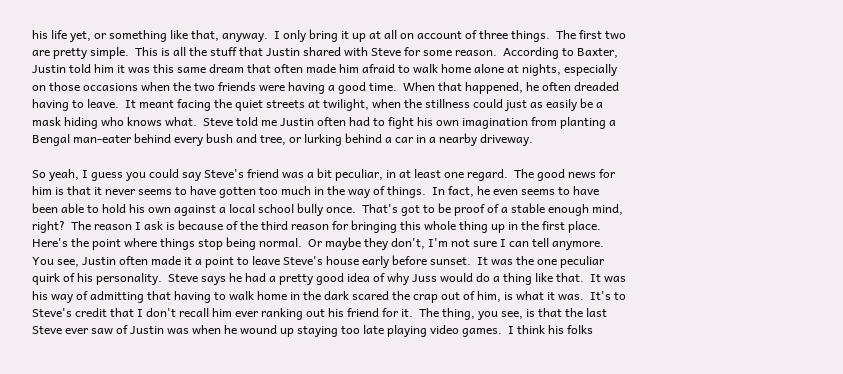his life yet, or something like that, anyway.  I only bring it up at all on account of three things.  The first two are pretty simple.  This is all the stuff that Justin shared with Steve for some reason.  According to Baxter, Justin told him it was this same dream that often made him afraid to walk home alone at nights, especially on those occasions when the two friends were having a good time.  When that happened, he often dreaded having to leave.  It meant facing the quiet streets at twilight, when the stillness could just as easily be a mask hiding who knows what.  Steve told me Justin often had to fight his own imagination from planting a Bengal man-eater behind every bush and tree, or lurking behind a car in a nearby driveway.

So yeah, I guess you could say Steve's friend was a bit peculiar, in at least one regard.  The good news for him is that it never seems to have gotten too much in the way of things.  In fact, he even seems to have been able to hold his own against a local school bully once.  That's got to be proof of a stable enough mind, right?  The reason I ask is because of the third reason for bringing this whole thing up in the first place.  Here's the point where things stop being normal.  Or maybe they don't, I'm not sure I can tell anymore.  You see, Justin often made it a point to leave Steve's house early before sunset.  It was the one peculiar quirk of his personality.  Steve says he had a pretty good idea of why Juss would do a thing like that.  It was his way of admitting that having to walk home in the dark scared the crap out of him, is what it was.  It's to Steve's credit that I don't recall him ever ranking out his friend for it.  The thing, you see, is that the last Steve ever saw of Justin was when he wound up staying too late playing video games.  I think his folks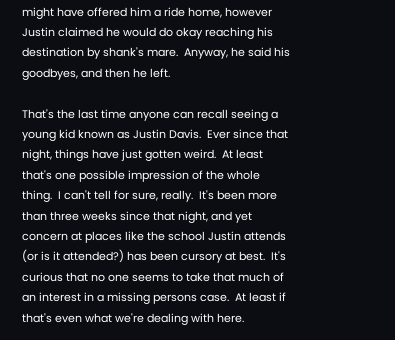might have offered him a ride home, however Justin claimed he would do okay reaching his destination by shank's mare.  Anyway, he said his goodbyes, and then he left.

That's the last time anyone can recall seeing a young kid known as Justin Davis.  Ever since that night, things have just gotten weird.  At least that's one possible impression of the whole thing.  I can't tell for sure, really.  It's been more than three weeks since that night, and yet concern at places like the school Justin attends (or is it attended?) has been cursory at best.  It's curious that no one seems to take that much of an interest in a missing persons case.  At least if that's even what we're dealing with here.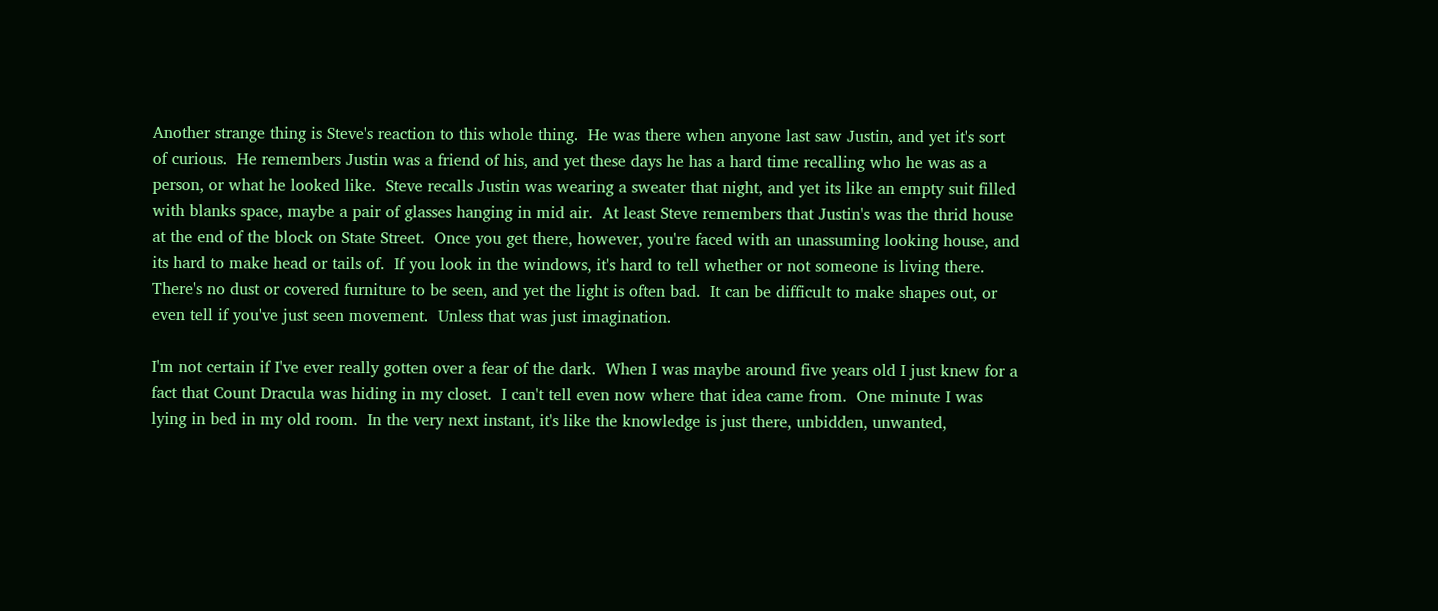Another strange thing is Steve's reaction to this whole thing.  He was there when anyone last saw Justin, and yet it's sort of curious.  He remembers Justin was a friend of his, and yet these days he has a hard time recalling who he was as a person, or what he looked like.  Steve recalls Justin was wearing a sweater that night, and yet its like an empty suit filled with blanks space, maybe a pair of glasses hanging in mid air.  At least Steve remembers that Justin's was the thrid house at the end of the block on State Street.  Once you get there, however, you're faced with an unassuming looking house, and its hard to make head or tails of.  If you look in the windows, it's hard to tell whether or not someone is living there.  There's no dust or covered furniture to be seen, and yet the light is often bad.  It can be difficult to make shapes out, or even tell if you've just seen movement.  Unless that was just imagination.

I'm not certain if I've ever really gotten over a fear of the dark.  When I was maybe around five years old I just knew for a fact that Count Dracula was hiding in my closet.  I can't tell even now where that idea came from.  One minute I was lying in bed in my old room.  In the very next instant, it's like the knowledge is just there, unbidden, unwanted,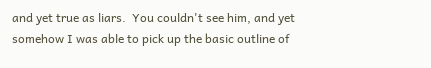and yet true as liars.  You couldn't see him, and yet somehow I was able to pick up the basic outline of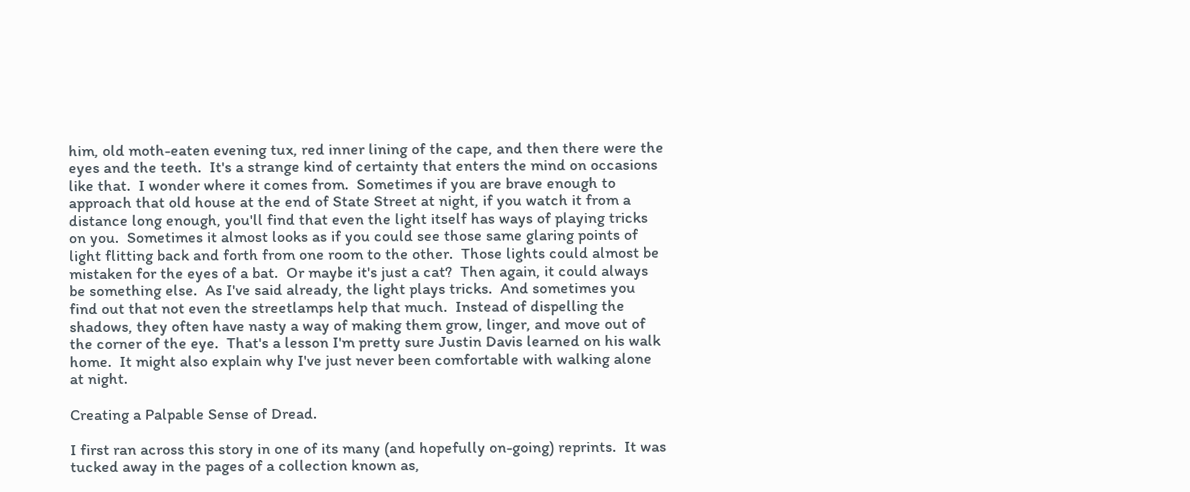him, old moth-eaten evening tux, red inner lining of the cape, and then there were the eyes and the teeth.  It's a strange kind of certainty that enters the mind on occasions like that.  I wonder where it comes from.  Sometimes if you are brave enough to approach that old house at the end of State Street at night, if you watch it from a distance long enough, you'll find that even the light itself has ways of playing tricks on you.  Sometimes it almost looks as if you could see those same glaring points of light flitting back and forth from one room to the other.  Those lights could almost be mistaken for the eyes of a bat.  Or maybe it's just a cat?  Then again, it could always be something else.  As I've said already, the light plays tricks.  And sometimes you find out that not even the streetlamps help that much.  Instead of dispelling the shadows, they often have nasty a way of making them grow, linger, and move out of the corner of the eye.  That's a lesson I'm pretty sure Justin Davis learned on his walk home.  It might also explain why I've just never been comfortable with walking alone at night.

Creating a Palpable Sense of Dread.

I first ran across this story in one of its many (and hopefully on-going) reprints.  It was tucked away in the pages of a collection known as,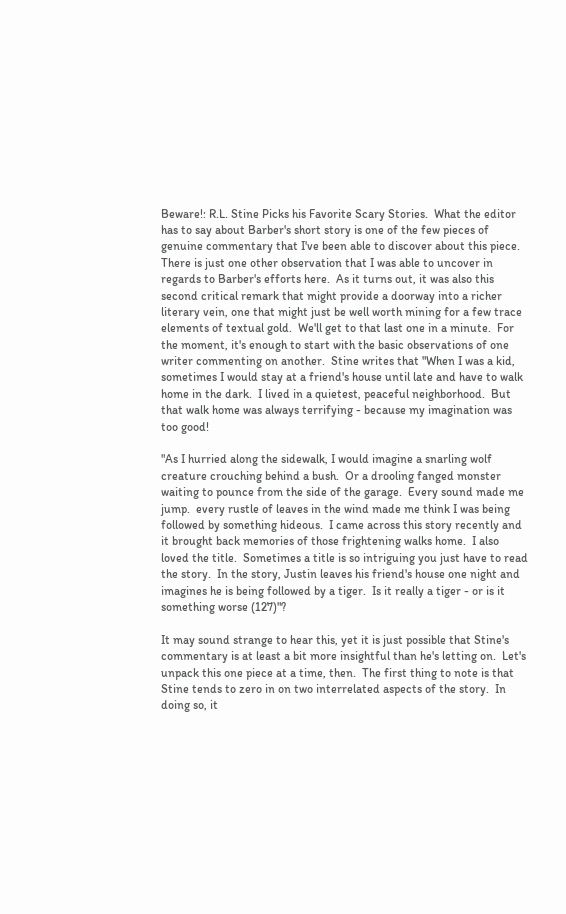Beware!: R.L. Stine Picks his Favorite Scary Stories.  What the editor has to say about Barber's short story is one of the few pieces of genuine commentary that I've been able to discover about this piece.  There is just one other observation that I was able to uncover in regards to Barber's efforts here.  As it turns out, it was also this second critical remark that might provide a doorway into a richer literary vein, one that might just be well worth mining for a few trace elements of textual gold.  We'll get to that last one in a minute.  For the moment, it's enough to start with the basic observations of one writer commenting on another.  Stine writes that "When I was a kid, sometimes I would stay at a friend's house until late and have to walk home in the dark.  I lived in a quietest, peaceful neighborhood.  But that walk home was always terrifying - because my imagination was too good!

"As I hurried along the sidewalk, I would imagine a snarling wolf creature crouching behind a bush.  Or a drooling fanged monster waiting to pounce from the side of the garage.  Every sound made me jump.  every rustle of leaves in the wind made me think I was being followed by something hideous.  I came across this story recently and it brought back memories of those frightening walks home.  I also loved the title.  Sometimes a title is so intriguing you just have to read the story.  In the story, Justin leaves his friend's house one night and imagines he is being followed by a tiger.  Is it really a tiger - or is it something worse (127)"?

It may sound strange to hear this, yet it is just possible that Stine's commentary is at least a bit more insightful than he's letting on.  Let's unpack this one piece at a time, then.  The first thing to note is that Stine tends to zero in on two interrelated aspects of the story.  In doing so, it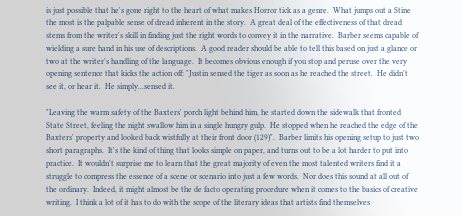is just possible that he's gone right to the heart of what makes Horror tick as a genre.  What jumps out a Stine the most is the palpable sense of dread inherent in the story.  A great deal of the effectiveness of that dread stems from the writer's skill in finding just the right words to convey it in the narrative.  Barber seems capable of wielding a sure hand in his use of descriptions.  A good reader should be able to tell this based on just a glance or two at the writer's handling of the language.  It becomes obvious enough if you stop and peruse over the very opening sentence that kicks the action off: "Justin sensed the tiger as soon as he reached the street.  He didn't see it, or hear it.  He simply...sensed it.

"Leaving the warm safety of the Baxters' porch light behind him, he started down the sidewalk that fronted State Street, feeling the night swallow him in a single hungry gulp.  He stopped when he reached the edge of the Baxters' property and looked back wistfully at their front door (129)".  Barber limits his opening setup to just two short paragraphs.  It's the kind of thing that looks simple on paper, and turns out to be a lot harder to put into practice.  It wouldn't surprise me to learn that the great majority of even the most talented writers find it a struggle to compress the essence of a scene or scenario into just a few words.  Nor does this sound at all out of the ordinary.  Indeed, it might almost be the de facto operating procedure when it comes to the basics of creative writing.  I think a lot of it has to do with the scope of the literary ideas that artists find themselves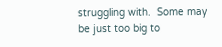struggling with.  Some may be just too big to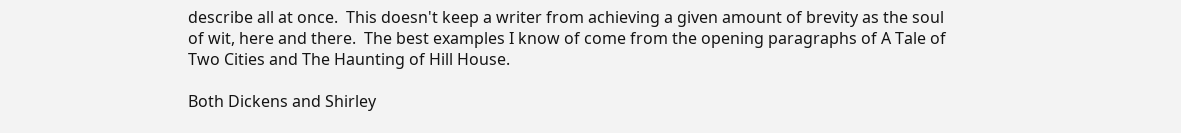describe all at once.  This doesn't keep a writer from achieving a given amount of brevity as the soul of wit, here and there.  The best examples I know of come from the opening paragraphs of A Tale of Two Cities and The Haunting of Hill House.

Both Dickens and Shirley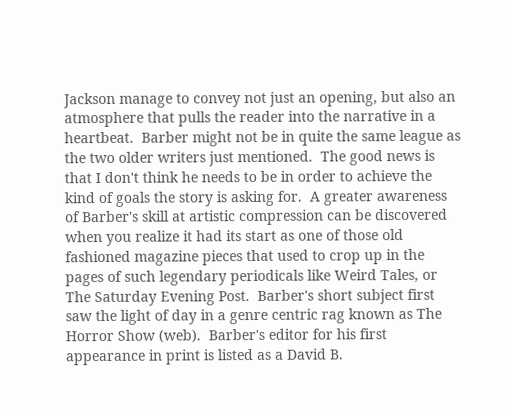Jackson manage to convey not just an opening, but also an atmosphere that pulls the reader into the narrative in a heartbeat.  Barber might not be in quite the same league as the two older writers just mentioned.  The good news is that I don't think he needs to be in order to achieve the kind of goals the story is asking for.  A greater awareness of Barber's skill at artistic compression can be discovered when you realize it had its start as one of those old fashioned magazine pieces that used to crop up in the pages of such legendary periodicals like Weird Tales, or The Saturday Evening Post.  Barber's short subject first saw the light of day in a genre centric rag known as The Horror Show (web).  Barber's editor for his first appearance in print is listed as a David B.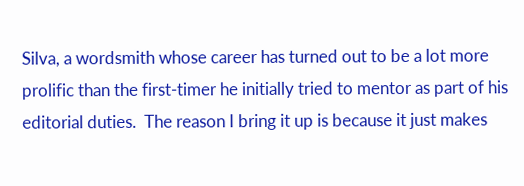Silva, a wordsmith whose career has turned out to be a lot more prolific than the first-timer he initially tried to mentor as part of his editorial duties.  The reason I bring it up is because it just makes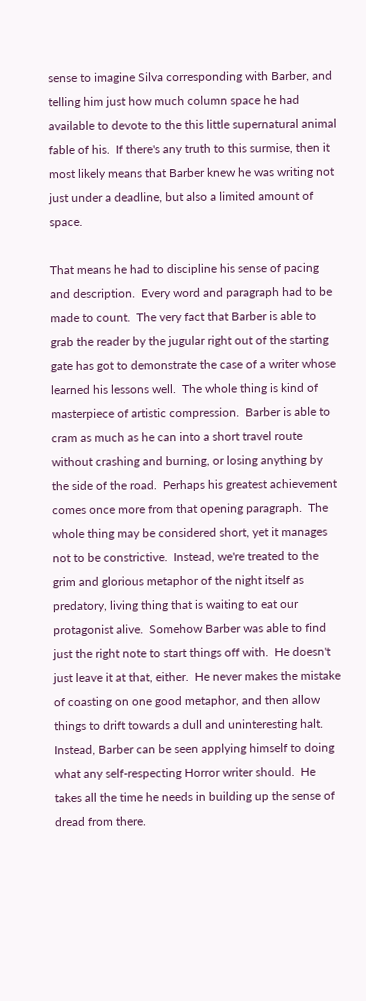sense to imagine Silva corresponding with Barber, and telling him just how much column space he had available to devote to the this little supernatural animal fable of his.  If there's any truth to this surmise, then it most likely means that Barber knew he was writing not just under a deadline, but also a limited amount of space.

That means he had to discipline his sense of pacing and description.  Every word and paragraph had to be made to count.  The very fact that Barber is able to grab the reader by the jugular right out of the starting gate has got to demonstrate the case of a writer whose learned his lessons well.  The whole thing is kind of masterpiece of artistic compression.  Barber is able to cram as much as he can into a short travel route without crashing and burning, or losing anything by the side of the road.  Perhaps his greatest achievement comes once more from that opening paragraph.  The whole thing may be considered short, yet it manages not to be constrictive.  Instead, we're treated to the grim and glorious metaphor of the night itself as predatory, living thing that is waiting to eat our protagonist alive.  Somehow Barber was able to find just the right note to start things off with.  He doesn't just leave it at that, either.  He never makes the mistake of coasting on one good metaphor, and then allow things to drift towards a dull and uninteresting halt.  Instead, Barber can be seen applying himself to doing what any self-respecting Horror writer should.  He takes all the time he needs in building up the sense of dread from there.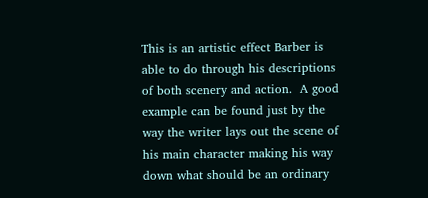This is an artistic effect Barber is able to do through his descriptions of both scenery and action.  A good example can be found just by the way the writer lays out the scene of his main character making his way down what should be an ordinary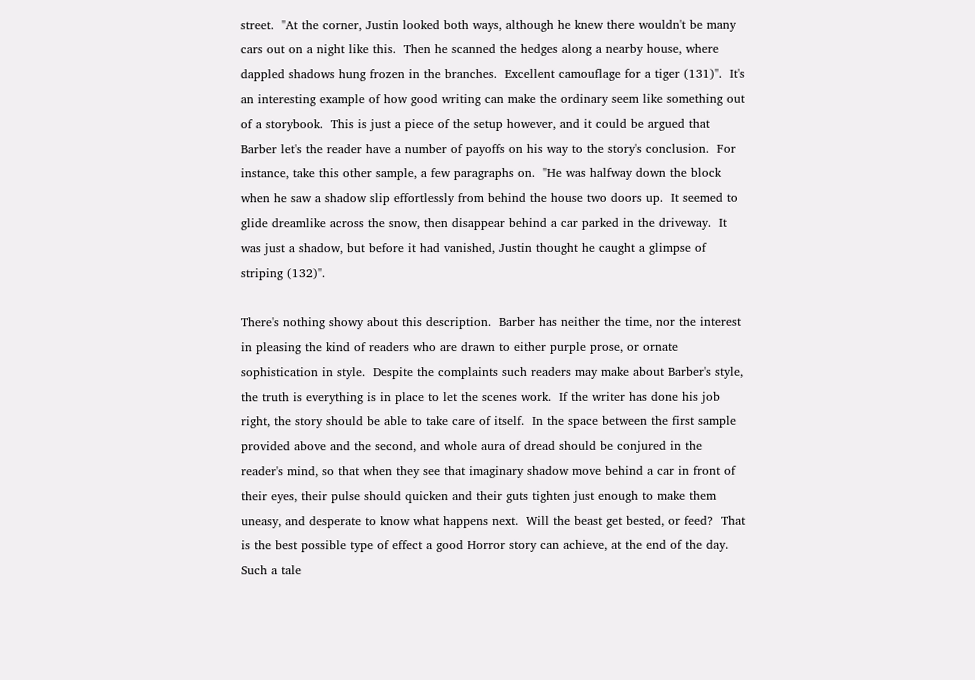street.  "At the corner, Justin looked both ways, although he knew there wouldn't be many cars out on a night like this.  Then he scanned the hedges along a nearby house, where dappled shadows hung frozen in the branches.  Excellent camouflage for a tiger (131)".  It's an interesting example of how good writing can make the ordinary seem like something out of a storybook.  This is just a piece of the setup however, and it could be argued that Barber let's the reader have a number of payoffs on his way to the story's conclusion.  For instance, take this other sample, a few paragraphs on.  "He was halfway down the block when he saw a shadow slip effortlessly from behind the house two doors up.  It seemed to glide dreamlike across the snow, then disappear behind a car parked in the driveway.  It was just a shadow, but before it had vanished, Justin thought he caught a glimpse of striping (132)".

There's nothing showy about this description.  Barber has neither the time, nor the interest in pleasing the kind of readers who are drawn to either purple prose, or ornate sophistication in style.  Despite the complaints such readers may make about Barber's style, the truth is everything is in place to let the scenes work.  If the writer has done his job right, the story should be able to take care of itself.  In the space between the first sample provided above and the second, and whole aura of dread should be conjured in the reader's mind, so that when they see that imaginary shadow move behind a car in front of their eyes, their pulse should quicken and their guts tighten just enough to make them uneasy, and desperate to know what happens next.  Will the beast get bested, or feed?  That is the best possible type of effect a good Horror story can achieve, at the end of the day.  Such a tale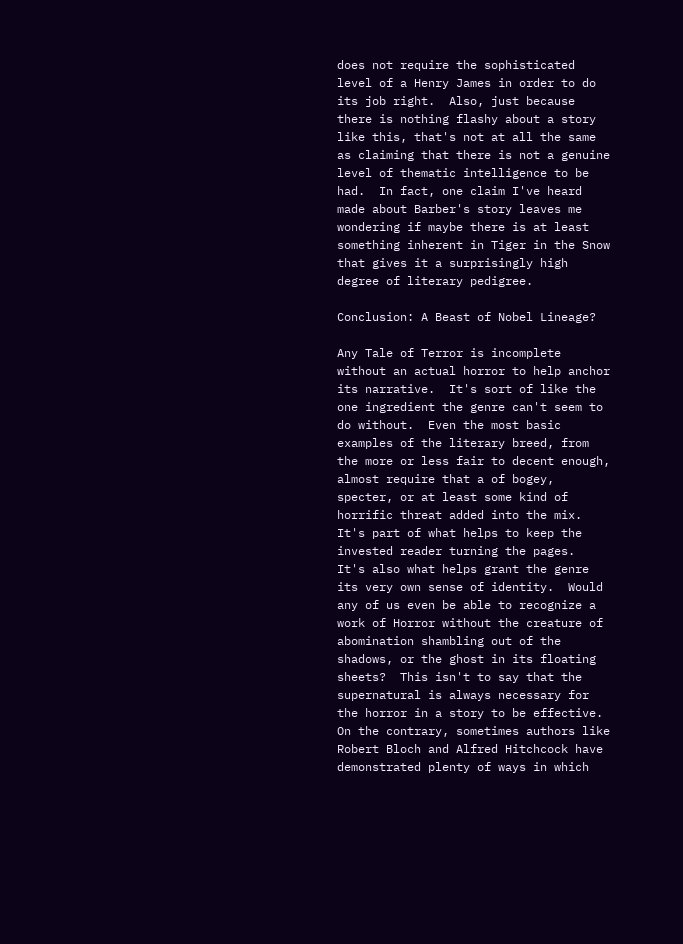does not require the sophisticated level of a Henry James in order to do its job right.  Also, just because there is nothing flashy about a story like this, that's not at all the same as claiming that there is not a genuine level of thematic intelligence to be had.  In fact, one claim I've heard made about Barber's story leaves me wondering if maybe there is at least something inherent in Tiger in the Snow that gives it a surprisingly high degree of literary pedigree.

Conclusion: A Beast of Nobel Lineage?

Any Tale of Terror is incomplete without an actual horror to help anchor its narrative.  It's sort of like the one ingredient the genre can't seem to do without.  Even the most basic examples of the literary breed, from the more or less fair to decent enough, almost require that a of bogey, specter, or at least some kind of horrific threat added into the mix.  It's part of what helps to keep the invested reader turning the pages.  It's also what helps grant the genre its very own sense of identity.  Would any of us even be able to recognize a work of Horror without the creature of abomination shambling out of the shadows, or the ghost in its floating sheets?  This isn't to say that the supernatural is always necessary for the horror in a story to be effective.  On the contrary, sometimes authors like Robert Bloch and Alfred Hitchcock have demonstrated plenty of ways in which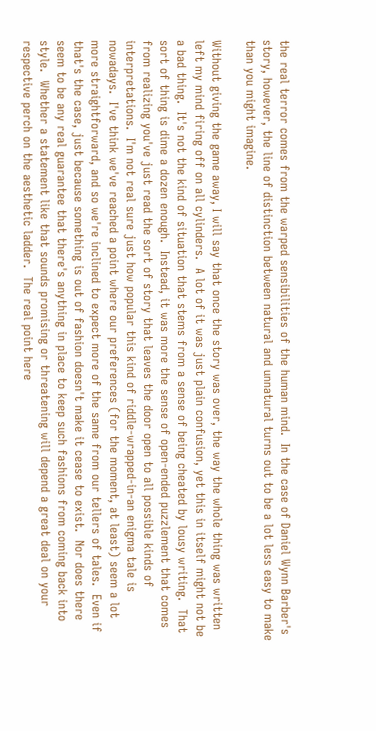the real terror comes from the warped sensibilities of the human mind.  In the case of Daniel Wynn Barber's story, however, the line of distinction between natural and unnatural turns out to be a lot less easy to make than you might imagine.

Without giving the game away, I will say that once the story was over, the way the whole thing was written left my mind firing off on all cylinders.  A lot of it was just plain confusion, yet this in itself might not be a bad thing.  It's not the kind of situation that stems from a sense of being cheated by lousy writing.  That sort of thing is dime a dozen enough.  Instead, it was more the sense of open-ended puzzlement that comes from realizing you've just read the sort of story that leaves the door open to all possible kinds of interpretations.  I'm not real sure just how popular this kind of riddle-wrapped-in-an enigma tale is nowadays.  I've think we've reached a point where our preferences (for the moment, at least) seem a lot more straightforward, and so we're inclined to expect more of the same from our tellers of tales.  Even if that's the case, just because something is out of fashion doesn't make it cease to exist.  Nor does there seem to be any real guarantee that there's anything in place to keep such fashions from coming back into style.  Whether a statement like that sounds promising or threatening will depend a great deal on your respective perch on the aesthetic ladder.  The real point here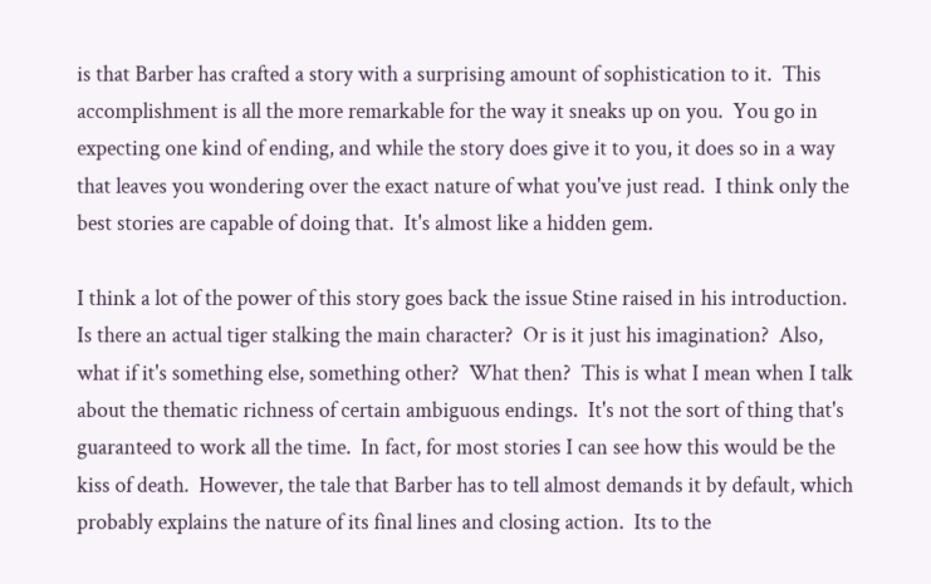is that Barber has crafted a story with a surprising amount of sophistication to it.  This accomplishment is all the more remarkable for the way it sneaks up on you.  You go in expecting one kind of ending, and while the story does give it to you, it does so in a way that leaves you wondering over the exact nature of what you've just read.  I think only the best stories are capable of doing that.  It's almost like a hidden gem.

I think a lot of the power of this story goes back the issue Stine raised in his introduction.  Is there an actual tiger stalking the main character?  Or is it just his imagination?  Also, what if it's something else, something other?  What then?  This is what I mean when I talk about the thematic richness of certain ambiguous endings.  It's not the sort of thing that's guaranteed to work all the time.  In fact, for most stories I can see how this would be the kiss of death.  However, the tale that Barber has to tell almost demands it by default, which probably explains the nature of its final lines and closing action.  Its to the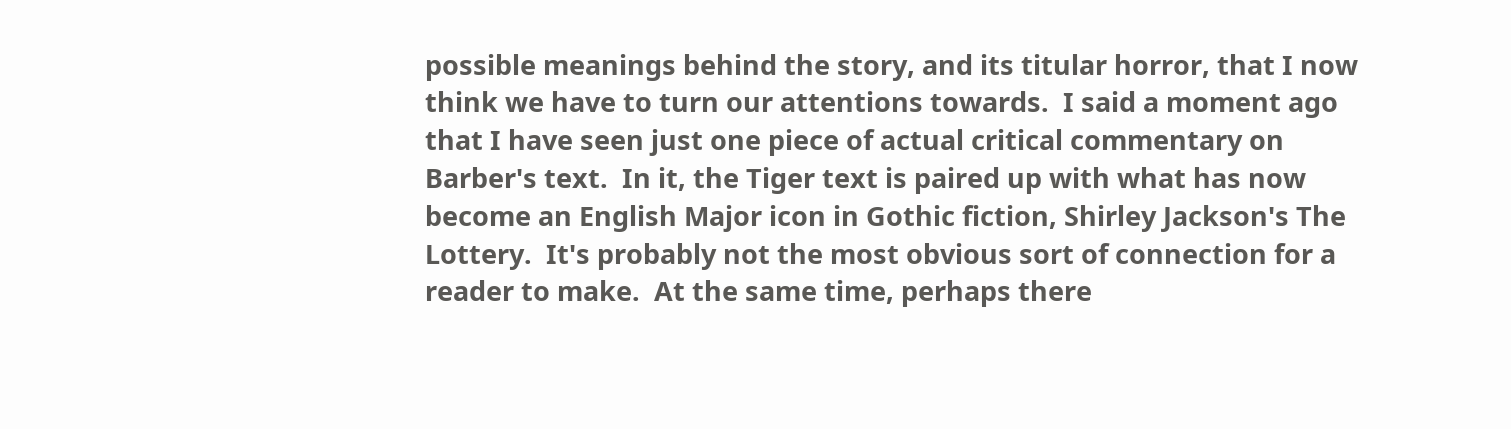possible meanings behind the story, and its titular horror, that I now think we have to turn our attentions towards.  I said a moment ago that I have seen just one piece of actual critical commentary on Barber's text.  In it, the Tiger text is paired up with what has now become an English Major icon in Gothic fiction, Shirley Jackson's The Lottery.  It's probably not the most obvious sort of connection for a reader to make.  At the same time, perhaps there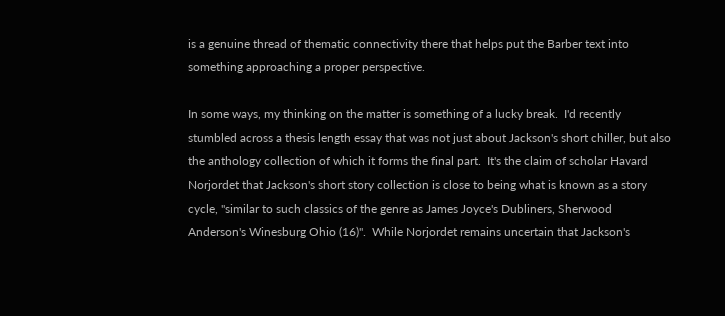is a genuine thread of thematic connectivity there that helps put the Barber text into something approaching a proper perspective.

In some ways, my thinking on the matter is something of a lucky break.  I'd recently stumbled across a thesis length essay that was not just about Jackson's short chiller, but also the anthology collection of which it forms the final part.  It's the claim of scholar Havard Norjordet that Jackson's short story collection is close to being what is known as a story cycle, "similar to such classics of the genre as James Joyce's Dubliners, Sherwood Anderson's Winesburg Ohio (16)".  While Norjordet remains uncertain that Jackson's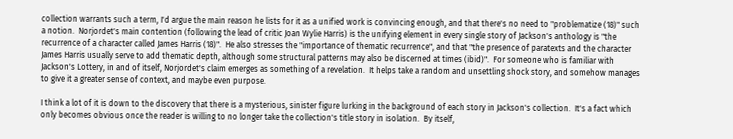collection warrants such a term, I'd argue the main reason he lists for it as a unified work is convincing enough, and that there's no need to "problematize (18)" such a notion.  Norjordet's main contention (following the lead of critic Joan Wylie Harris) is the unifying element in every single story of Jackson's anthology is "the recurrence of a character called James Harris (18)".  He also stresses the "importance of thematic recurrence", and that "the presence of paratexts and the character James Harris usually serve to add thematic depth, although some structural patterns may also be discerned at times (ibid)".  For someone who is familiar with Jackson's Lottery, in and of itself, Norjordet's claim emerges as something of a revelation.  It helps take a random and unsettling shock story, and somehow manages to give it a greater sense of context, and maybe even purpose.

I think a lot of it is down to the discovery that there is a mysterious, sinister figure lurking in the background of each story in Jackson's collection.  It's a fact which only becomes obvious once the reader is willing to no longer take the collection's title story in isolation.  By itself,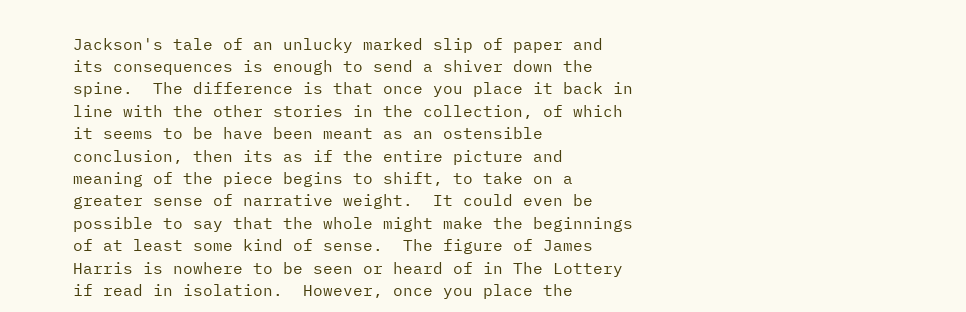Jackson's tale of an unlucky marked slip of paper and its consequences is enough to send a shiver down the spine.  The difference is that once you place it back in line with the other stories in the collection, of which it seems to be have been meant as an ostensible conclusion, then its as if the entire picture and meaning of the piece begins to shift, to take on a greater sense of narrative weight.  It could even be possible to say that the whole might make the beginnings of at least some kind of sense.  The figure of James Harris is nowhere to be seen or heard of in The Lottery if read in isolation.  However, once you place the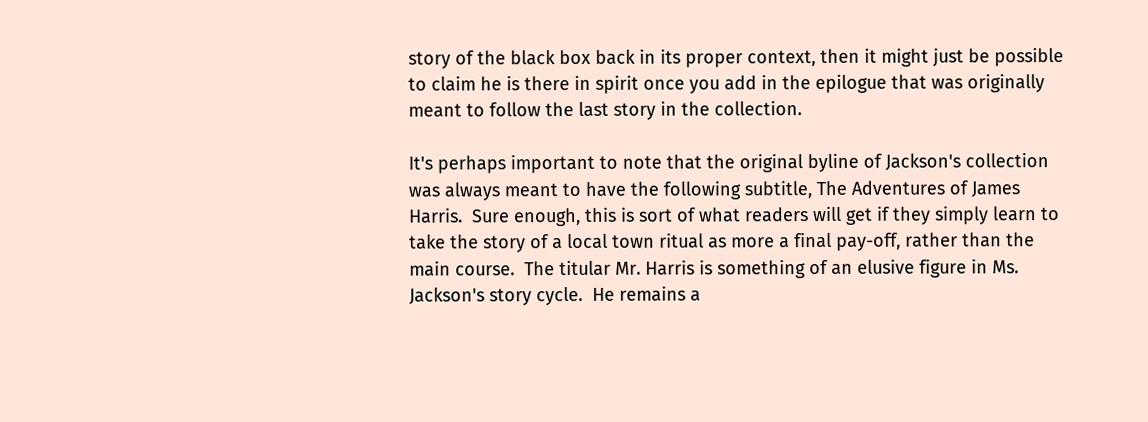story of the black box back in its proper context, then it might just be possible to claim he is there in spirit once you add in the epilogue that was originally meant to follow the last story in the collection.

It's perhaps important to note that the original byline of Jackson's collection was always meant to have the following subtitle, The Adventures of James Harris.  Sure enough, this is sort of what readers will get if they simply learn to take the story of a local town ritual as more a final pay-off, rather than the main course.  The titular Mr. Harris is something of an elusive figure in Ms. Jackson's story cycle.  He remains a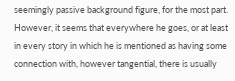seemingly passive background figure, for the most part.  However, it seems that everywhere he goes, or at least in every story in which he is mentioned as having some connection with, however tangential, there is usually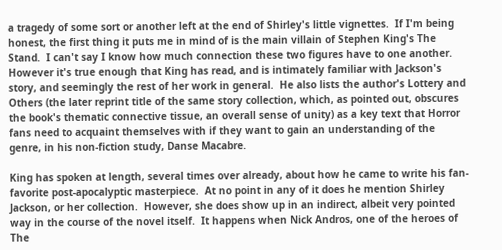a tragedy of some sort or another left at the end of Shirley's little vignettes.  If I'm being honest, the first thing it puts me in mind of is the main villain of Stephen King's The Stand.  I can't say I know how much connection these two figures have to one another.  However it's true enough that King has read, and is intimately familiar with Jackson's story, and seemingly the rest of her work in general.  He also lists the author's Lottery and Others (the later reprint title of the same story collection, which, as pointed out, obscures the book's thematic connective tissue, an overall sense of unity) as a key text that Horror fans need to acquaint themselves with if they want to gain an understanding of the genre, in his non-fiction study, Danse Macabre.

King has spoken at length, several times over already, about how he came to write his fan-favorite post-apocalyptic masterpiece.  At no point in any of it does he mention Shirley Jackson, or her collection.  However, she does show up in an indirect, albeit very pointed way in the course of the novel itself.  It happens when Nick Andros, one of the heroes of The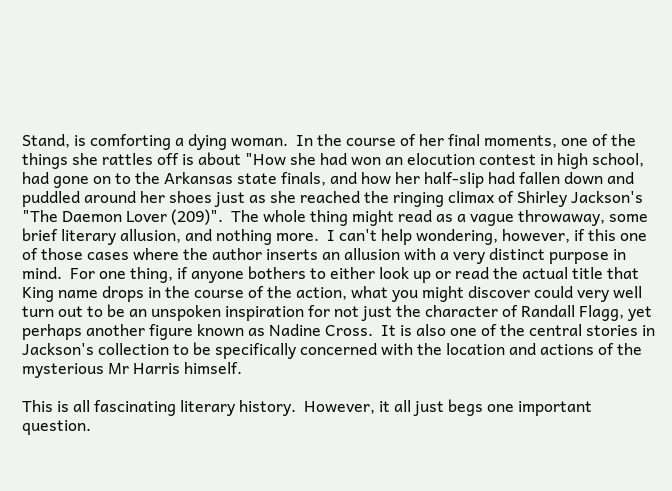Stand, is comforting a dying woman.  In the course of her final moments, one of the things she rattles off is about "How she had won an elocution contest in high school, had gone on to the Arkansas state finals, and how her half-slip had fallen down and puddled around her shoes just as she reached the ringing climax of Shirley Jackson's "The Daemon Lover (209)".  The whole thing might read as a vague throwaway, some brief literary allusion, and nothing more.  I can't help wondering, however, if this one of those cases where the author inserts an allusion with a very distinct purpose in mind.  For one thing, if anyone bothers to either look up or read the actual title that King name drops in the course of the action, what you might discover could very well turn out to be an unspoken inspiration for not just the character of Randall Flagg, yet perhaps another figure known as Nadine Cross.  It is also one of the central stories in Jackson's collection to be specifically concerned with the location and actions of the mysterious Mr Harris himself.

This is all fascinating literary history.  However, it all just begs one important question.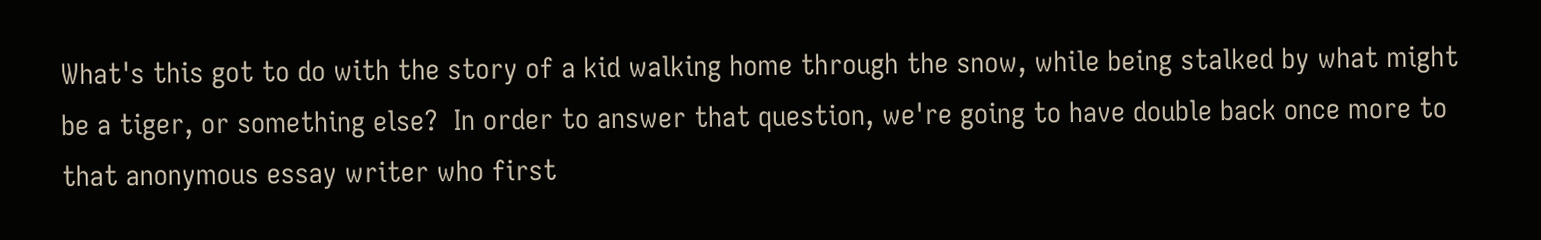What's this got to do with the story of a kid walking home through the snow, while being stalked by what might be a tiger, or something else?  In order to answer that question, we're going to have double back once more to that anonymous essay writer who first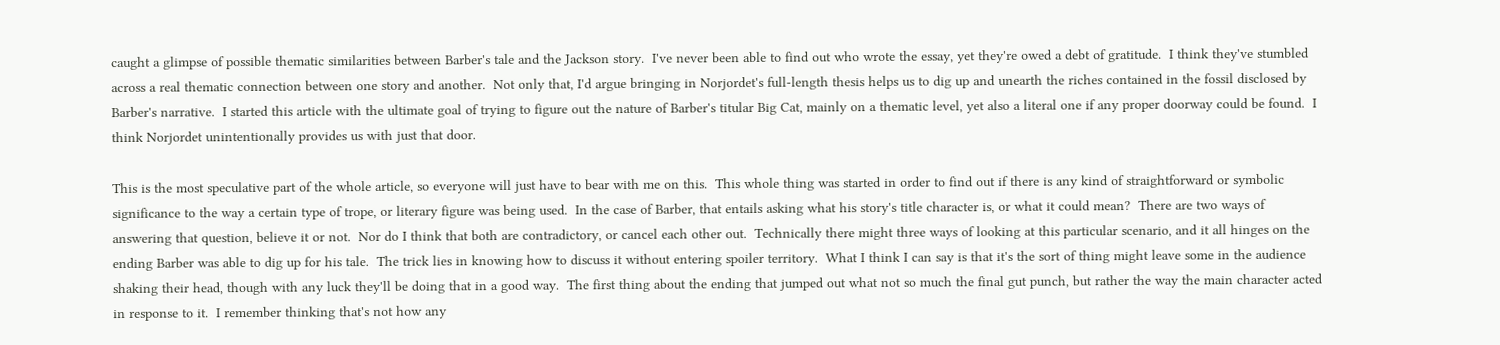caught a glimpse of possible thematic similarities between Barber's tale and the Jackson story.  I've never been able to find out who wrote the essay, yet they're owed a debt of gratitude.  I think they've stumbled across a real thematic connection between one story and another.  Not only that, I'd argue bringing in Norjordet's full-length thesis helps us to dig up and unearth the riches contained in the fossil disclosed by Barber's narrative.  I started this article with the ultimate goal of trying to figure out the nature of Barber's titular Big Cat, mainly on a thematic level, yet also a literal one if any proper doorway could be found.  I think Norjordet unintentionally provides us with just that door.

This is the most speculative part of the whole article, so everyone will just have to bear with me on this.  This whole thing was started in order to find out if there is any kind of straightforward or symbolic significance to the way a certain type of trope, or literary figure was being used.  In the case of Barber, that entails asking what his story's title character is, or what it could mean?  There are two ways of answering that question, believe it or not.  Nor do I think that both are contradictory, or cancel each other out.  Technically there might three ways of looking at this particular scenario, and it all hinges on the ending Barber was able to dig up for his tale.  The trick lies in knowing how to discuss it without entering spoiler territory.  What I think I can say is that it's the sort of thing might leave some in the audience shaking their head, though with any luck they'll be doing that in a good way.  The first thing about the ending that jumped out what not so much the final gut punch, but rather the way the main character acted in response to it.  I remember thinking that's not how any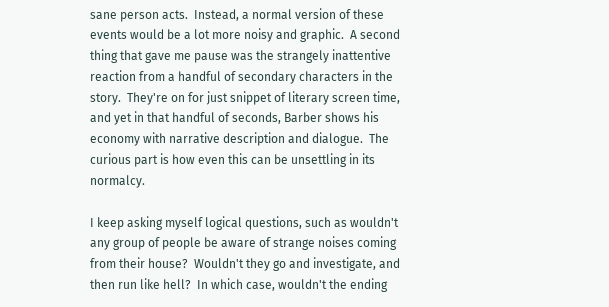sane person acts.  Instead, a normal version of these events would be a lot more noisy and graphic.  A second thing that gave me pause was the strangely inattentive reaction from a handful of secondary characters in the story.  They're on for just snippet of literary screen time, and yet in that handful of seconds, Barber shows his economy with narrative description and dialogue.  The curious part is how even this can be unsettling in its normalcy.

I keep asking myself logical questions, such as wouldn't any group of people be aware of strange noises coming from their house?  Wouldn't they go and investigate, and then run like hell?  In which case, wouldn't the ending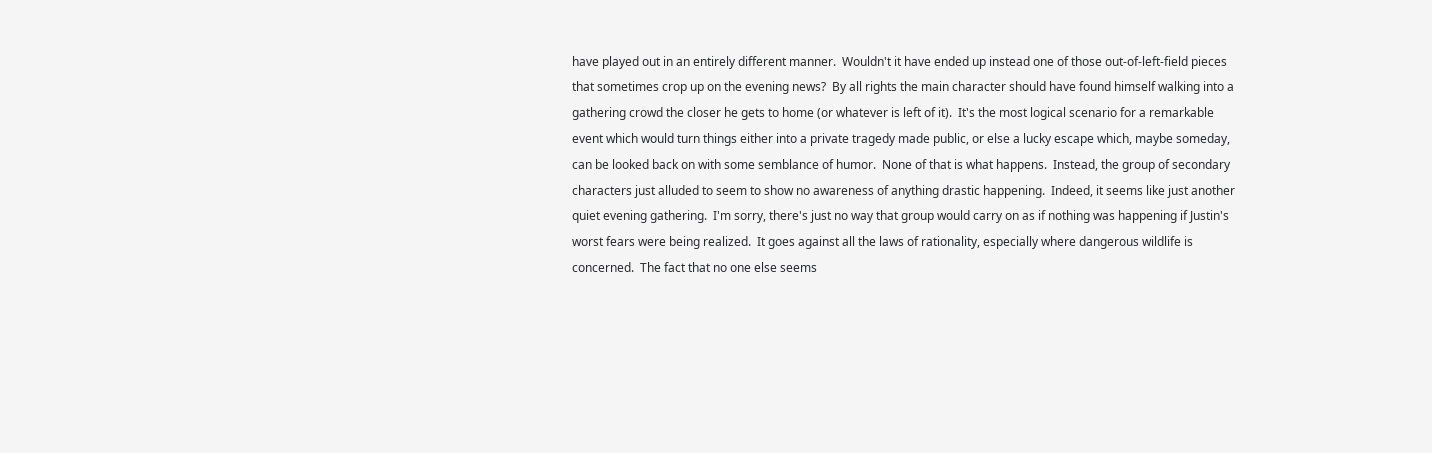have played out in an entirely different manner.  Wouldn't it have ended up instead one of those out-of-left-field pieces that sometimes crop up on the evening news?  By all rights the main character should have found himself walking into a gathering crowd the closer he gets to home (or whatever is left of it).  It's the most logical scenario for a remarkable event which would turn things either into a private tragedy made public, or else a lucky escape which, maybe someday, can be looked back on with some semblance of humor.  None of that is what happens.  Instead, the group of secondary characters just alluded to seem to show no awareness of anything drastic happening.  Indeed, it seems like just another quiet evening gathering.  I'm sorry, there's just no way that group would carry on as if nothing was happening if Justin's worst fears were being realized.  It goes against all the laws of rationality, especially where dangerous wildlife is concerned.  The fact that no one else seems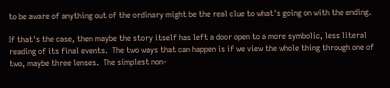to be aware of anything out of the ordinary might be the real clue to what's going on with the ending.

If that's the case, then maybe the story itself has left a door open to a more symbolic, less literal reading of its final events.  The two ways that can happen is if we view the whole thing through one of two, maybe three lenses.  The simplest non-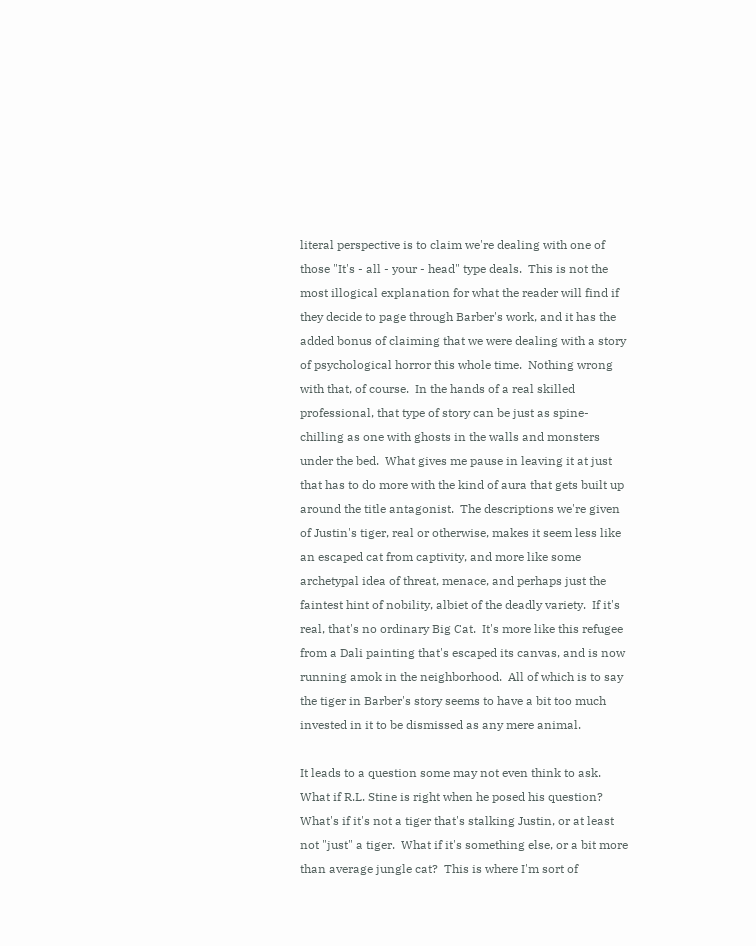literal perspective is to claim we're dealing with one of those "It's - all - your - head" type deals.  This is not the most illogical explanation for what the reader will find if they decide to page through Barber's work, and it has the added bonus of claiming that we were dealing with a story of psychological horror this whole time.  Nothing wrong with that, of course.  In the hands of a real skilled professional, that type of story can be just as spine-chilling as one with ghosts in the walls and monsters under the bed.  What gives me pause in leaving it at just that has to do more with the kind of aura that gets built up around the title antagonist.  The descriptions we're given of Justin's tiger, real or otherwise, makes it seem less like an escaped cat from captivity, and more like some archetypal idea of threat, menace, and perhaps just the faintest hint of nobility, albiet of the deadly variety.  If it's real, that's no ordinary Big Cat.  It's more like this refugee from a Dali painting that's escaped its canvas, and is now running amok in the neighborhood.  All of which is to say the tiger in Barber's story seems to have a bit too much invested in it to be dismissed as any mere animal.

It leads to a question some may not even think to ask.  What if R.L. Stine is right when he posed his question?  What's if it's not a tiger that's stalking Justin, or at least not "just" a tiger.  What if it's something else, or a bit more than average jungle cat?  This is where I'm sort of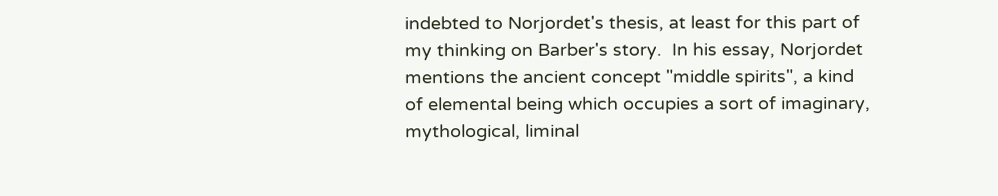indebted to Norjordet's thesis, at least for this part of my thinking on Barber's story.  In his essay, Norjordet mentions the ancient concept "middle spirits", a kind of elemental being which occupies a sort of imaginary, mythological, liminal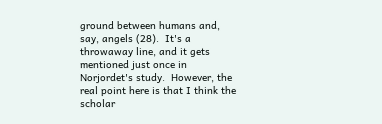ground between humans and, say, angels (28).  It's a throwaway line, and it gets mentioned just once in Norjordet's study.  However, the real point here is that I think the scholar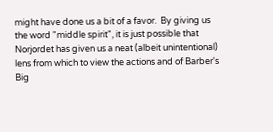might have done us a bit of a favor.  By giving us the word "middle spirit", it is just possible that Norjordet has given us a neat (albeit unintentional) lens from which to view the actions and of Barber's Big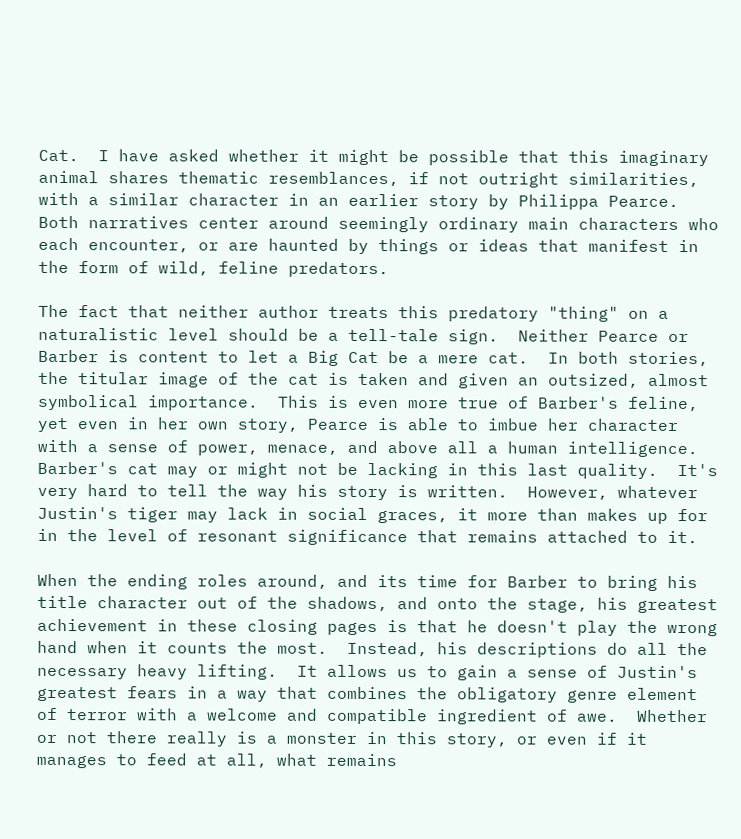Cat.  I have asked whether it might be possible that this imaginary animal shares thematic resemblances, if not outright similarities, with a similar character in an earlier story by Philippa Pearce.  Both narratives center around seemingly ordinary main characters who each encounter, or are haunted by things or ideas that manifest in the form of wild, feline predators.

The fact that neither author treats this predatory "thing" on a naturalistic level should be a tell-tale sign.  Neither Pearce or Barber is content to let a Big Cat be a mere cat.  In both stories, the titular image of the cat is taken and given an outsized, almost symbolical importance.  This is even more true of Barber's feline, yet even in her own story, Pearce is able to imbue her character with a sense of power, menace, and above all a human intelligence.  Barber's cat may or might not be lacking in this last quality.  It's very hard to tell the way his story is written.  However, whatever Justin's tiger may lack in social graces, it more than makes up for in the level of resonant significance that remains attached to it.

When the ending roles around, and its time for Barber to bring his title character out of the shadows, and onto the stage, his greatest achievement in these closing pages is that he doesn't play the wrong hand when it counts the most.  Instead, his descriptions do all the necessary heavy lifting.  It allows us to gain a sense of Justin's greatest fears in a way that combines the obligatory genre element of terror with a welcome and compatible ingredient of awe.  Whether or not there really is a monster in this story, or even if it manages to feed at all, what remains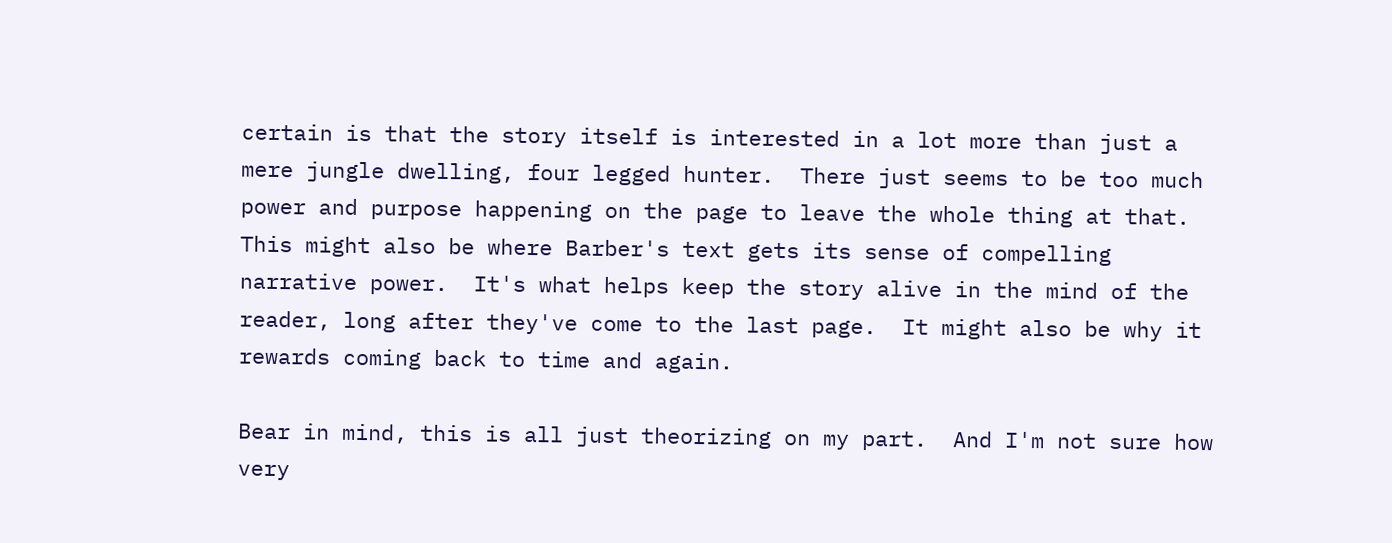certain is that the story itself is interested in a lot more than just a mere jungle dwelling, four legged hunter.  There just seems to be too much power and purpose happening on the page to leave the whole thing at that.  This might also be where Barber's text gets its sense of compelling narrative power.  It's what helps keep the story alive in the mind of the reader, long after they've come to the last page.  It might also be why it rewards coming back to time and again.

Bear in mind, this is all just theorizing on my part.  And I'm not sure how very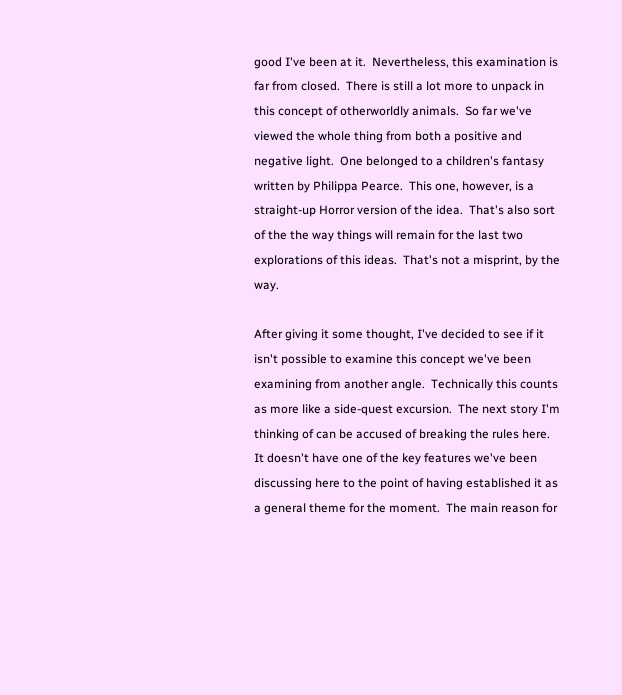good I've been at it.  Nevertheless, this examination is far from closed.  There is still a lot more to unpack in this concept of otherworldly animals.  So far we've viewed the whole thing from both a positive and negative light.  One belonged to a children's fantasy written by Philippa Pearce.  This one, however, is a straight-up Horror version of the idea.  That's also sort of the the way things will remain for the last two explorations of this ideas.  That's not a misprint, by the way.

After giving it some thought, I've decided to see if it isn't possible to examine this concept we've been examining from another angle.  Technically this counts as more like a side-quest excursion.  The next story I'm thinking of can be accused of breaking the rules here.  It doesn't have one of the key features we've been discussing here to the point of having established it as a general theme for the moment.  The main reason for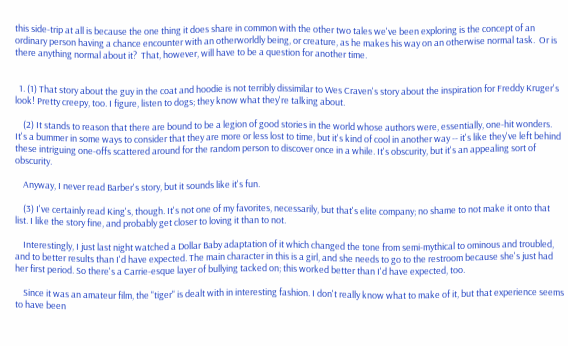this side-trip at all is because the one thing it does share in common with the other two tales we've been exploring is the concept of an ordinary person having a chance encounter with an otherworldly being, or creature, as he makes his way on an otherwise normal task.  Or is there anything normal about it?  That, however, will have to be a question for another time.


  1. (1) That story about the guy in the coat and hoodie is not terribly dissimilar to Wes Craven's story about the inspiration for Freddy Kruger's look! Pretty creepy, too. I figure, listen to dogs; they know what they're talking about.

    (2) It stands to reason that there are bound to be a legion of good stories in the world whose authors were, essentially, one-hit wonders. It's a bummer in some ways to consider that they are more or less lost to time, but it's kind of cool in another way -- it's like they've left behind these intriguing one-offs scattered around for the random person to discover once in a while. It's obscurity, but it's an appealing sort of obscurity.

    Anyway, I never read Barber's story, but it sounds like it's fun.

    (3) I've certainly read King's, though. It's not one of my favorites, necessarily, but that's elite company; no shame to not make it onto that list. I like the story fine, and probably get closer to loving it than to not.

    Interestingly, I just last night watched a Dollar Baby adaptation of it which changed the tone from semi-mythical to ominous and troubled, and to better results than I'd have expected. The main character in this is a girl, and she needs to go to the restroom because she's just had her first period. So there's a Carrie-esque layer of bullying tacked on; this worked better than I'd have expected, too.

    Since it was an amateur film, the "tiger" is dealt with in interesting fashion. I don't really know what to make of it, but that experience seems to have been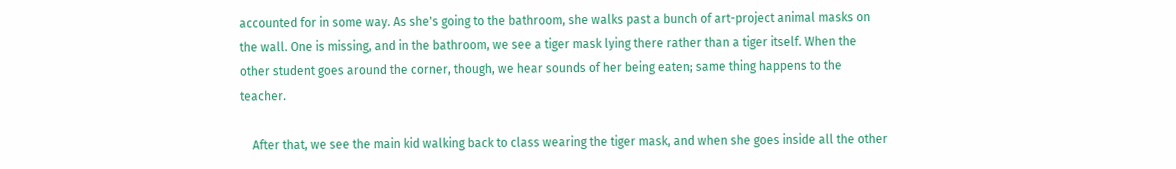accounted for in some way. As she's going to the bathroom, she walks past a bunch of art-project animal masks on the wall. One is missing, and in the bathroom, we see a tiger mask lying there rather than a tiger itself. When the other student goes around the corner, though, we hear sounds of her being eaten; same thing happens to the teacher.

    After that, we see the main kid walking back to class wearing the tiger mask, and when she goes inside all the other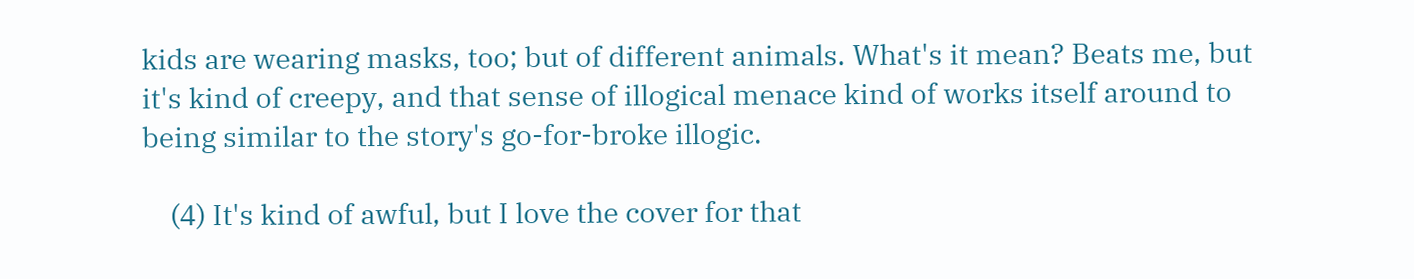kids are wearing masks, too; but of different animals. What's it mean? Beats me, but it's kind of creepy, and that sense of illogical menace kind of works itself around to being similar to the story's go-for-broke illogic.

    (4) It's kind of awful, but I love the cover for that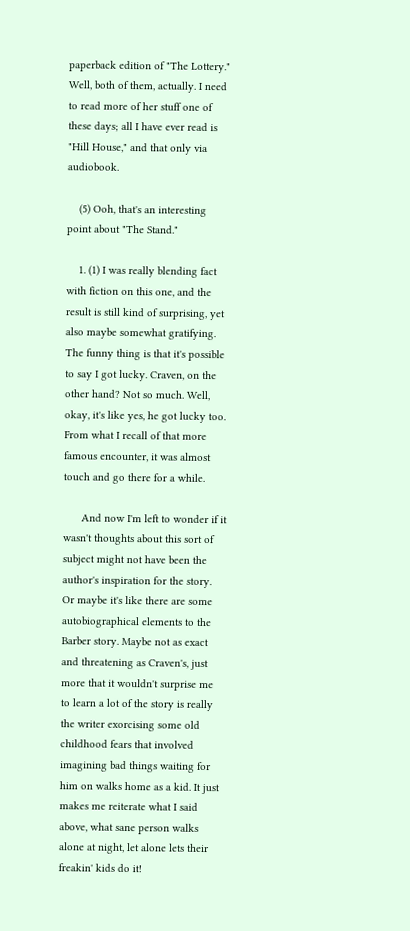paperback edition of "The Lottery." Well, both of them, actually. I need to read more of her stuff one of these days; all I have ever read is "Hill House," and that only via audiobook.

    (5) Ooh, that's an interesting point about "The Stand."

    1. (1) I was really blending fact with fiction on this one, and the result is still kind of surprising, yet also maybe somewhat gratifying. The funny thing is that it's possible to say I got lucky. Craven, on the other hand? Not so much. Well, okay, it's like yes, he got lucky too. From what I recall of that more famous encounter, it was almost touch and go there for a while.

      And now I'm left to wonder if it wasn't thoughts about this sort of subject might not have been the author's inspiration for the story. Or maybe it's like there are some autobiographical elements to the Barber story. Maybe not as exact and threatening as Craven's, just more that it wouldn't surprise me to learn a lot of the story is really the writer exorcising some old childhood fears that involved imagining bad things waiting for him on walks home as a kid. It just makes me reiterate what I said above, what sane person walks alone at night, let alone lets their freakin' kids do it!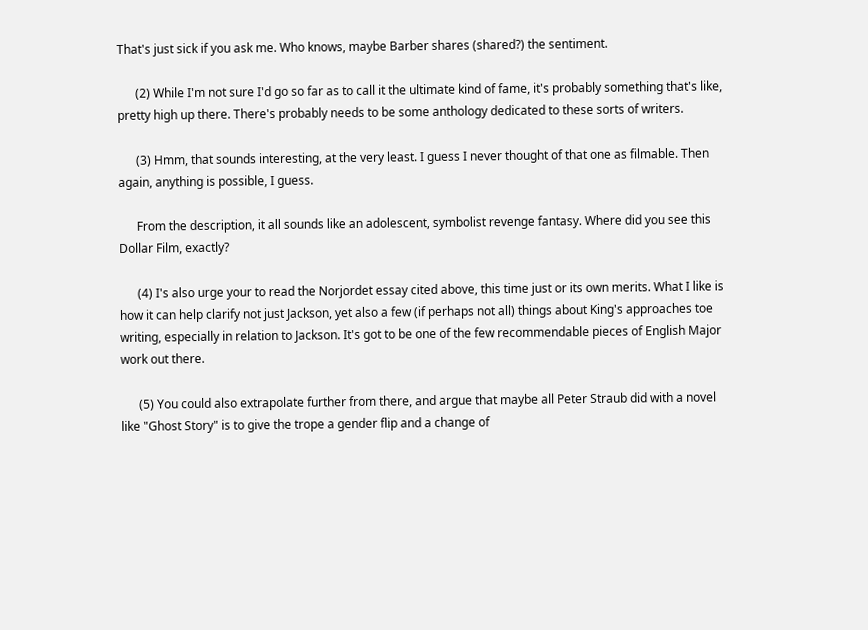That's just sick if you ask me. Who knows, maybe Barber shares (shared?) the sentiment.

      (2) While I'm not sure I'd go so far as to call it the ultimate kind of fame, it's probably something that's like, pretty high up there. There's probably needs to be some anthology dedicated to these sorts of writers.

      (3) Hmm, that sounds interesting, at the very least. I guess I never thought of that one as filmable. Then again, anything is possible, I guess.

      From the description, it all sounds like an adolescent, symbolist revenge fantasy. Where did you see this Dollar Film, exactly?

      (4) I's also urge your to read the Norjordet essay cited above, this time just or its own merits. What I like is how it can help clarify not just Jackson, yet also a few (if perhaps not all) things about King's approaches toe writing, especially in relation to Jackson. It's got to be one of the few recommendable pieces of English Major work out there.

      (5) You could also extrapolate further from there, and argue that maybe all Peter Straub did with a novel like "Ghost Story" is to give the trope a gender flip and a change of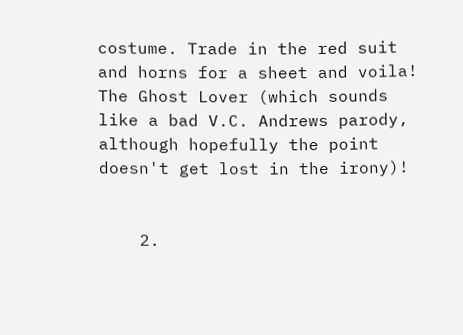costume. Trade in the red suit and horns for a sheet and voila! The Ghost Lover (which sounds like a bad V.C. Andrews parody, although hopefully the point doesn't get lost in the irony)!


    2.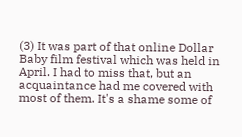(3) It was part of that online Dollar Baby film festival which was held in April. I had to miss that, but an acquaintance had me covered with most of them. It's a shame some of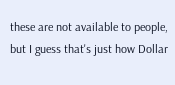these are not available to people, but I guess that's just how Dollar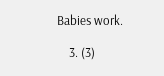Babies work.

    3. (3)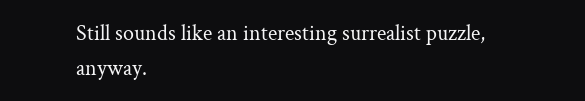Still sounds like an interesting surrealist puzzle, anyway.